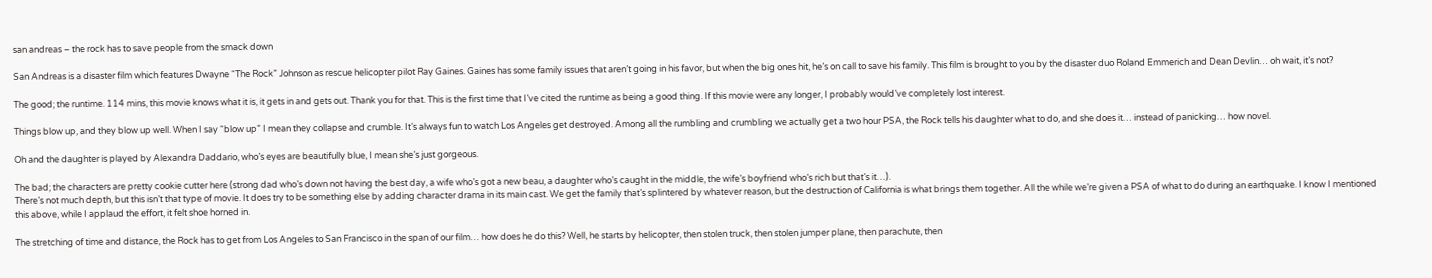san andreas – the rock has to save people from the smack down

San Andreas is a disaster film which features Dwayne “The Rock” Johnson as rescue helicopter pilot Ray Gaines. Gaines has some family issues that aren’t going in his favor, but when the big ones hit, he’s on call to save his family. This film is brought to you by the disaster duo Roland Emmerich and Dean Devlin… oh wait, it’s not?

The good; the runtime. 114 mins, this movie knows what it is, it gets in and gets out. Thank you for that. This is the first time that I’ve cited the runtime as being a good thing. If this movie were any longer, I probably would’ve completely lost interest.

Things blow up, and they blow up well. When I say “blow up” I mean they collapse and crumble. It’s always fun to watch Los Angeles get destroyed. Among all the rumbling and crumbling we actually get a two hour PSA, the Rock tells his daughter what to do, and she does it… instead of panicking… how novel.

Oh and the daughter is played by Alexandra Daddario, who’s eyes are beautifully blue, I mean she’s just gorgeous.

The bad; the characters are pretty cookie cutter here (strong dad who’s down not having the best day, a wife who’s got a new beau, a daughter who’s caught in the middle, the wife’s boyfriend who’s rich but that’s it…).
There’s not much depth, but this isn’t that type of movie. It does try to be something else by adding character drama in its main cast. We get the family that’s splintered by whatever reason, but the destruction of California is what brings them together. All the while we’re given a PSA of what to do during an earthquake. I know I mentioned this above, while I applaud the effort, it felt shoe horned in.

The stretching of time and distance, the Rock has to get from Los Angeles to San Francisco in the span of our film… how does he do this? Well, he starts by helicopter, then stolen truck, then stolen jumper plane, then parachute, then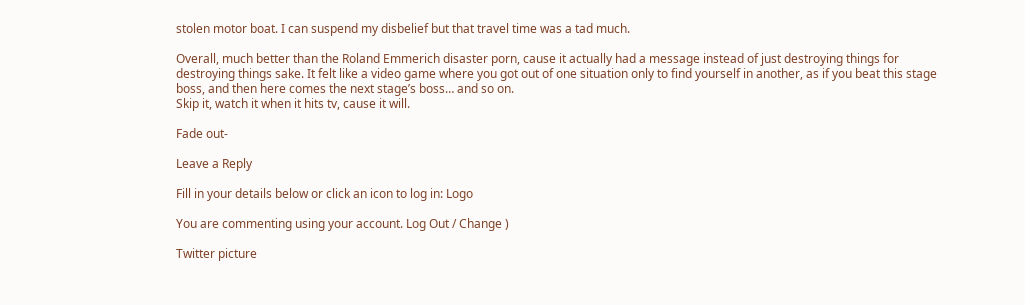stolen motor boat. I can suspend my disbelief but that travel time was a tad much.

Overall, much better than the Roland Emmerich disaster porn, cause it actually had a message instead of just destroying things for destroying things sake. It felt like a video game where you got out of one situation only to find yourself in another, as if you beat this stage boss, and then here comes the next stage’s boss… and so on.
Skip it, watch it when it hits tv, cause it will.

Fade out-

Leave a Reply

Fill in your details below or click an icon to log in: Logo

You are commenting using your account. Log Out / Change )

Twitter picture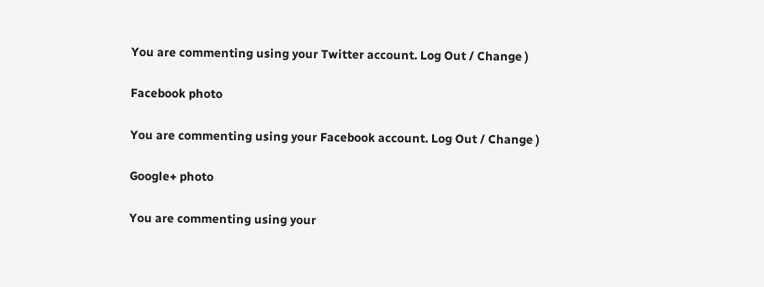You are commenting using your Twitter account. Log Out / Change )

Facebook photo

You are commenting using your Facebook account. Log Out / Change )

Google+ photo

You are commenting using your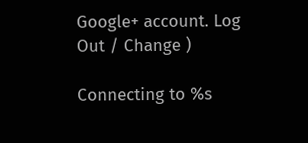Google+ account. Log Out / Change )

Connecting to %s